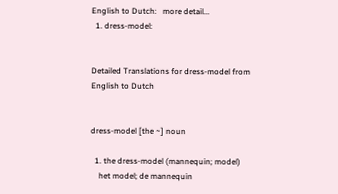English to Dutch:   more detail...
  1. dress-model:


Detailed Translations for dress-model from English to Dutch


dress-model [the ~] noun

  1. the dress-model (mannequin; model)
    het model; de mannequin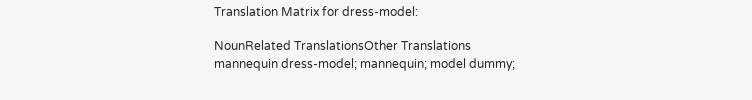Translation Matrix for dress-model:

NounRelated TranslationsOther Translations
mannequin dress-model; mannequin; model dummy;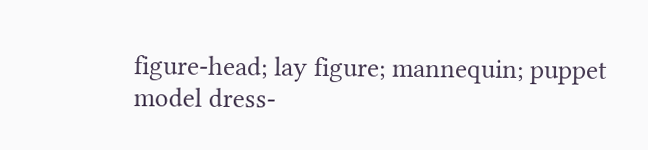figure-head; lay figure; mannequin; puppet
model dress-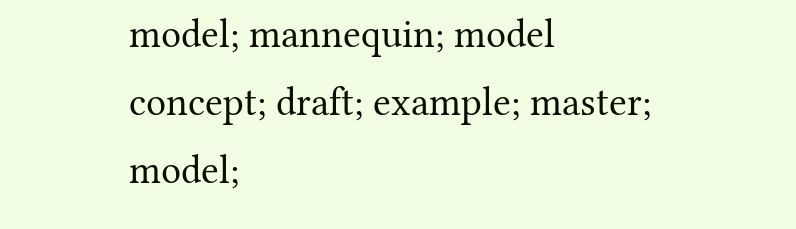model; mannequin; model concept; draft; example; master; model;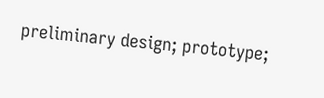preliminary design; prototype;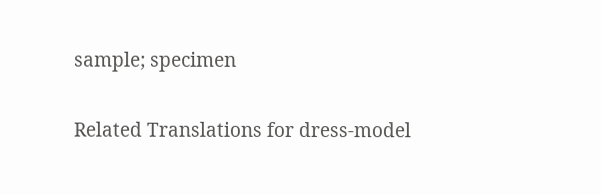sample; specimen

Related Translations for dress-model